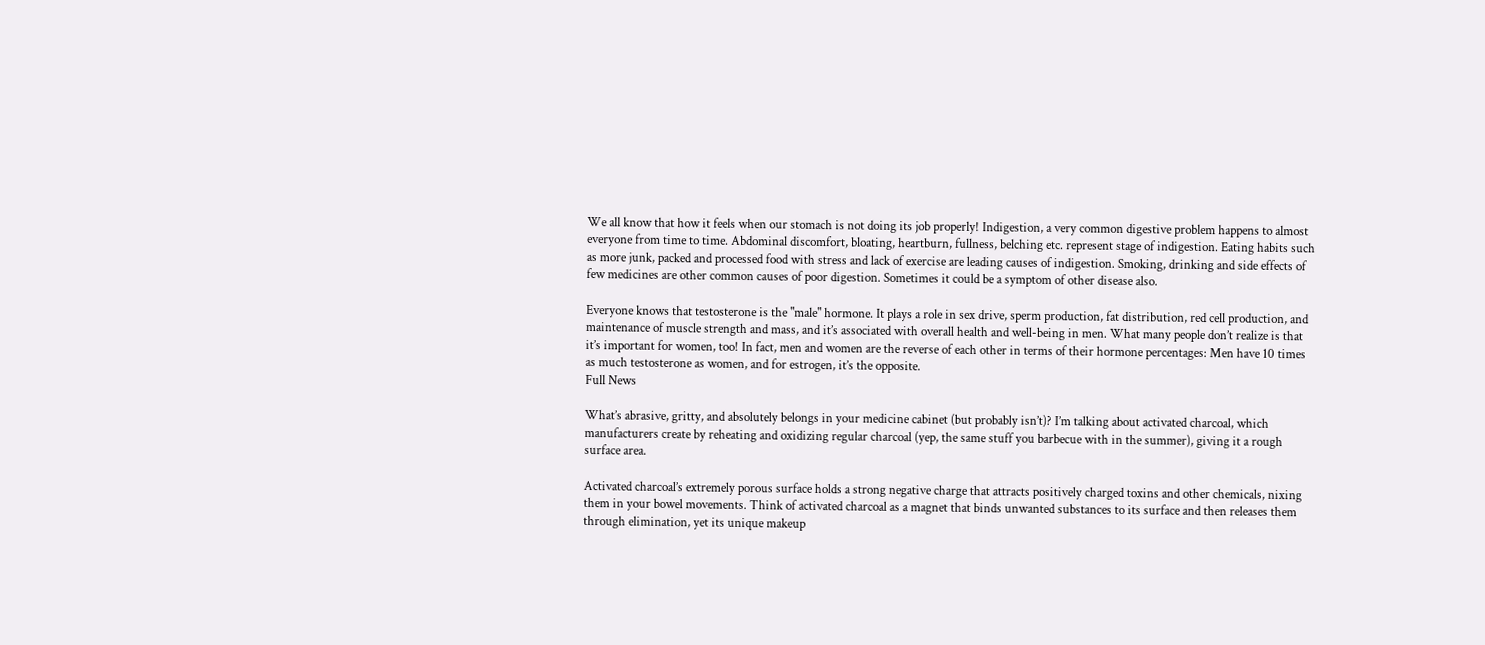We all know that how it feels when our stomach is not doing its job properly! Indigestion, a very common digestive problem happens to almost everyone from time to time. Abdominal discomfort, bloating, heartburn, fullness, belching etc. represent stage of indigestion. Eating habits such as more junk, packed and processed food with stress and lack of exercise are leading causes of indigestion. Smoking, drinking and side effects of few medicines are other common causes of poor digestion. Sometimes it could be a symptom of other disease also.

Everyone knows that testosterone is the "male" hormone. It plays a role in sex drive, sperm production, fat distribution, red cell production, and maintenance of muscle strength and mass, and it’s associated with overall health and well-being in men. What many people don’t realize is that it’s important for women, too! In fact, men and women are the reverse of each other in terms of their hormone percentages: Men have 10 times as much testosterone as women, and for estrogen, it’s the opposite.
Full News

What’s abrasive, gritty, and absolutely belongs in your medicine cabinet (but probably isn’t)? I’m talking about activated charcoal, which manufacturers create by reheating and oxidizing regular charcoal (yep, the same stuff you barbecue with in the summer), giving it a rough surface area.

Activated charcoal’s extremely porous surface holds a strong negative charge that attracts positively charged toxins and other chemicals, nixing them in your bowel movements. Think of activated charcoal as a magnet that binds unwanted substances to its surface and then releases them through elimination, yet its unique makeup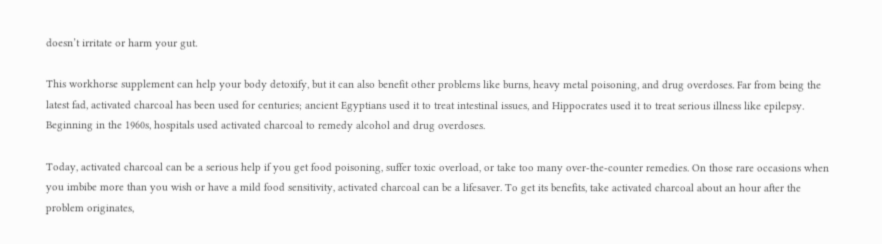doesn’t irritate or harm your gut.

This workhorse supplement can help your body detoxify, but it can also benefit other problems like burns, heavy metal poisoning, and drug overdoses. Far from being the latest fad, activated charcoal has been used for centuries; ancient Egyptians used it to treat intestinal issues, and Hippocrates used it to treat serious illness like epilepsy. Beginning in the 1960s, hospitals used activated charcoal to remedy alcohol and drug overdoses.

Today, activated charcoal can be a serious help if you get food poisoning, suffer toxic overload, or take too many over-the-counter remedies. On those rare occasions when you imbibe more than you wish or have a mild food sensitivity, activated charcoal can be a lifesaver. To get its benefits, take activated charcoal about an hour after the problem originates,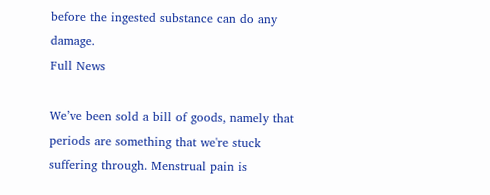before the ingested substance can do any damage.
Full News

We’ve been sold a bill of goods, namely that periods are something that we're stuck suffering through. Menstrual pain is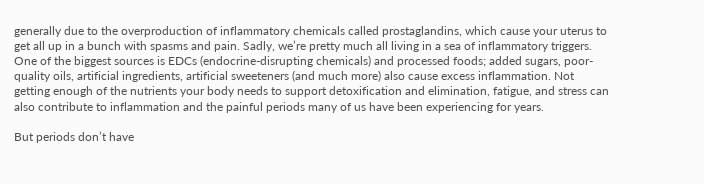generally due to the overproduction of inflammatory chemicals called prostaglandins, which cause your uterus to get all up in a bunch with spasms and pain. Sadly, we’re pretty much all living in a sea of inflammatory triggers. One of the biggest sources is EDCs (endocrine-disrupting chemicals) and processed foods; added sugars, poor-quality oils, artificial ingredients, artificial sweeteners (and much more) also cause excess inflammation. Not getting enough of the nutrients your body needs to support detoxification and elimination, fatigue, and stress can also contribute to inflammation and the painful periods many of us have been experiencing for years.

But periods don’t have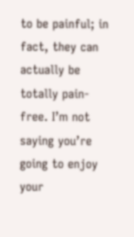to be painful; in fact, they can actually be totally pain-free. I’m not saying you’re going to enjoy your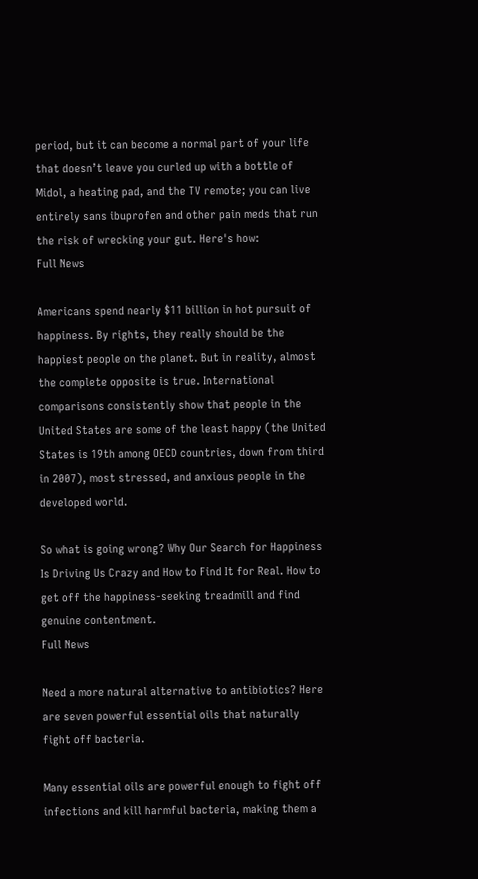period, but it can become a normal part of your life that doesn’t leave you curled up with a bottle of Midol, a heating pad, and the TV remote; you can live entirely sans ibuprofen and other pain meds that run the risk of wrecking your gut. Here's how:
Full News

Americans spend nearly $11 billion in hot pursuit of happiness. By rights, they really should be the happiest people on the planet. But in reality, almost the complete opposite is true. International comparisons consistently show that people in the United States are some of the least happy (the United States is 19th among OECD countries, down from third in 2007), most stressed, and anxious people in the developed world.

So what is going wrong? Why Our Search for Happiness Is Driving Us Crazy and How to Find It for Real. How to get off the happiness-seeking treadmill and find genuine contentment.
Full News

Need a more natural alternative to antibiotics? Here are seven powerful essential oils that naturally fight off bacteria.

Many essential oils are powerful enough to fight off infections and kill harmful bacteria, making them a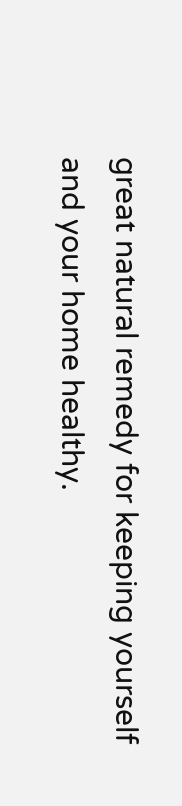great natural remedy for keeping yourself and your home healthy.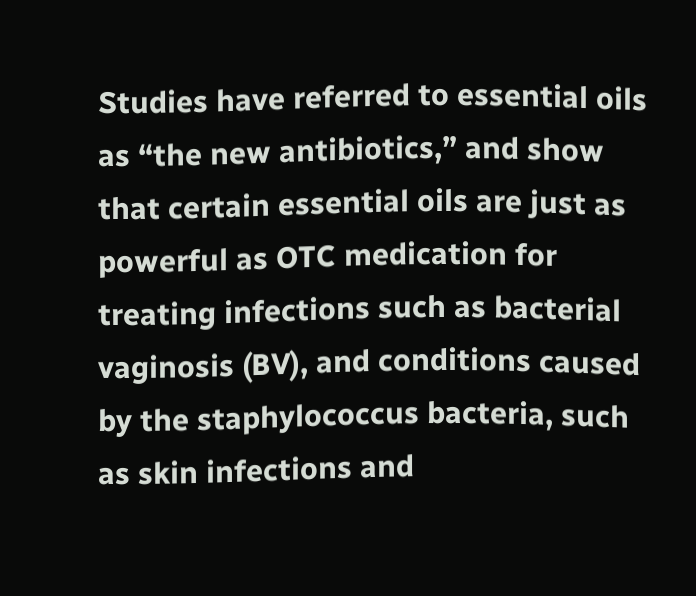Studies have referred to essential oils as “the new antibiotics,” and show that certain essential oils are just as powerful as OTC medication for treating infections such as bacterial vaginosis (BV), and conditions caused by the staphylococcus bacteria, such as skin infections and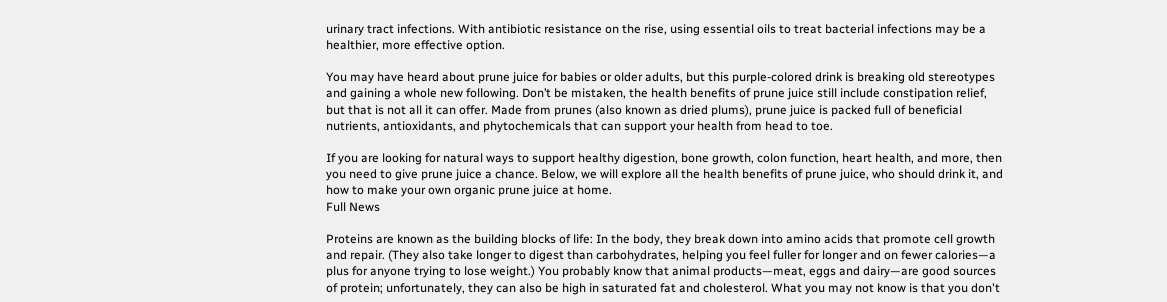urinary tract infections. With antibiotic resistance on the rise, using essential oils to treat bacterial infections may be a healthier, more effective option.

You may have heard about prune juice for babies or older adults, but this purple-colored drink is breaking old stereotypes and gaining a whole new following. Don’t be mistaken, the health benefits of prune juice still include constipation relief, but that is not all it can offer. Made from prunes (also known as dried plums), prune juice is packed full of beneficial nutrients, antioxidants, and phytochemicals that can support your health from head to toe.

If you are looking for natural ways to support healthy digestion, bone growth, colon function, heart health, and more, then you need to give prune juice a chance. Below, we will explore all the health benefits of prune juice, who should drink it, and how to make your own organic prune juice at home.
Full News

Proteins are known as the building blocks of life: In the body, they break down into amino acids that promote cell growth and repair. (They also take longer to digest than carbohydrates, helping you feel fuller for longer and on fewer calories—a plus for anyone trying to lose weight.) You probably know that animal products—meat, eggs and dairy—are good sources of protein; unfortunately, they can also be high in saturated fat and cholesterol. What you may not know is that you don't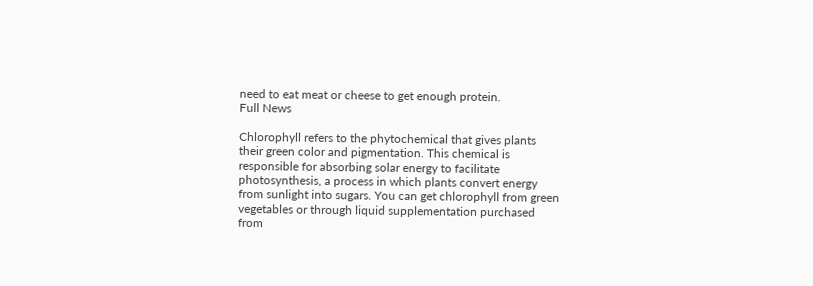need to eat meat or cheese to get enough protein.
Full News

Chlorophyll refers to the phytochemical that gives plants their green color and pigmentation. This chemical is responsible for absorbing solar energy to facilitate photosynthesis, a process in which plants convert energy from sunlight into sugars. You can get chlorophyll from green vegetables or through liquid supplementation purchased from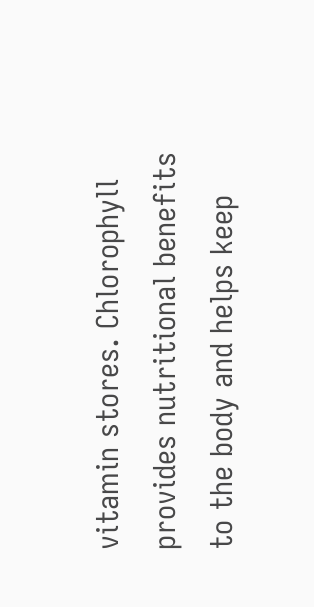vitamin stores. Chlorophyll provides nutritional benefits to the body and helps keep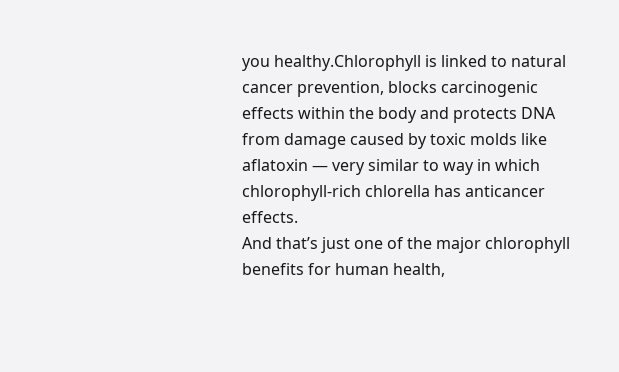you healthy.Chlorophyll is linked to natural cancer prevention, blocks carcinogenic effects within the body and protects DNA from damage caused by toxic molds like aflatoxin — very similar to way in which chlorophyll-rich chlorella has anticancer effects.
And that’s just one of the major chlorophyll benefits for human health,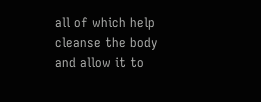all of which help cleanse the body and allow it to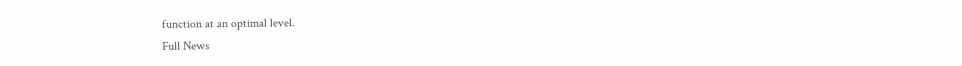function at an optimal level.
Full News